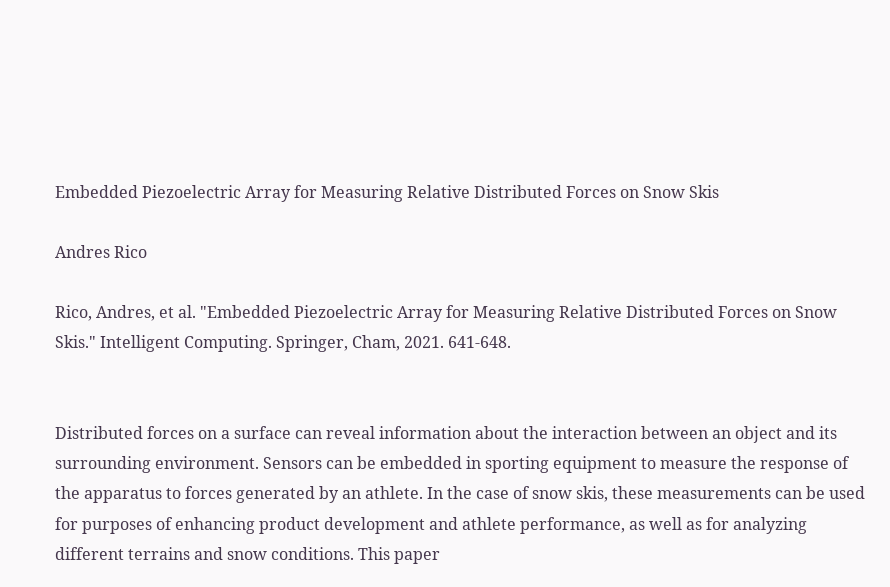Embedded Piezoelectric Array for Measuring Relative Distributed Forces on Snow Skis

Andres Rico

Rico, Andres, et al. "Embedded Piezoelectric Array for Measuring Relative Distributed Forces on Snow Skis." Intelligent Computing. Springer, Cham, 2021. 641-648.


Distributed forces on a surface can reveal information about the interaction between an object and its surrounding environment. Sensors can be embedded in sporting equipment to measure the response of the apparatus to forces generated by an athlete. In the case of snow skis, these measurements can be used for purposes of enhancing product development and athlete performance, as well as for analyzing different terrains and snow conditions. This paper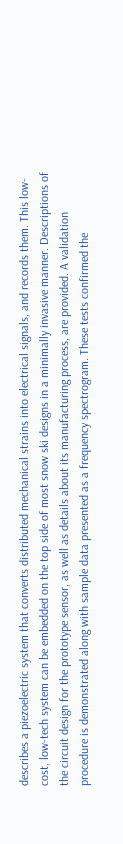describes a piezoelectric system that converts distributed mechanical strains into electrical signals, and records them. This low-cost, low-tech system can be embedded on the top side of most snow ski designs in a minimally invasive manner. Descriptions of the circuit design for the prototype sensor, as well as details about its manufacturing process, are provided. A validation procedure is demonstrated along with sample data presented as a frequency spectrogram. These tests confirmed the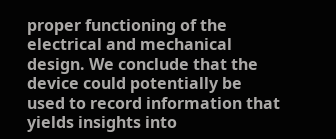proper functioning of the electrical and mechanical design. We conclude that the device could potentially be used to record information that yields insights into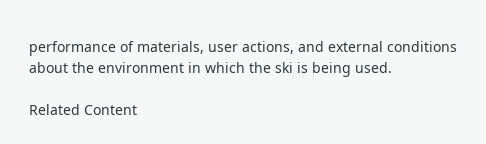performance of materials, user actions, and external conditions about the environment in which the ski is being used.

Related Content